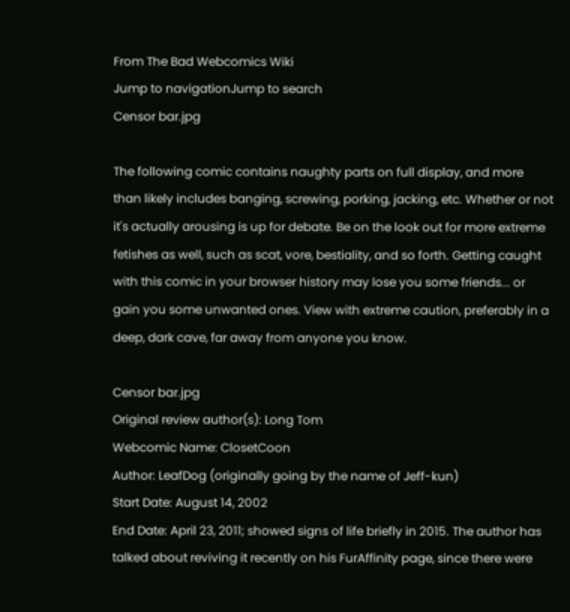From The Bad Webcomics Wiki
Jump to navigationJump to search
Censor bar.jpg

The following comic contains naughty parts on full display, and more than likely includes banging, screwing, porking, jacking, etc. Whether or not it's actually arousing is up for debate. Be on the look out for more extreme fetishes as well, such as scat, vore, bestiality, and so forth. Getting caught with this comic in your browser history may lose you some friends... or gain you some unwanted ones. View with extreme caution, preferably in a deep, dark cave, far away from anyone you know.

Censor bar.jpg
Original review author(s): Long Tom
Webcomic Name: ClosetCoon
Author: LeafDog (originally going by the name of Jeff-kun)
Start Date: August 14, 2002
End Date: April 23, 2011; showed signs of life briefly in 2015. The author has talked about reviving it recently on his FurAffinity page, since there were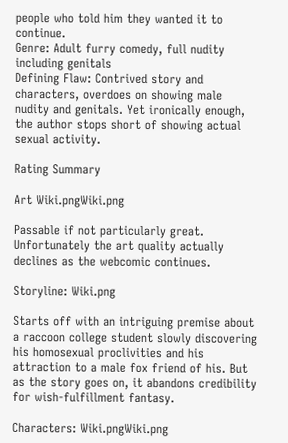people who told him they wanted it to continue.
Genre: Adult furry comedy, full nudity including genitals
Defining Flaw: Contrived story and characters, overdoes on showing male nudity and genitals. Yet ironically enough, the author stops short of showing actual sexual activity.

Rating Summary

Art Wiki.pngWiki.png

Passable if not particularly great. Unfortunately the art quality actually declines as the webcomic continues.

Storyline: Wiki.png

Starts off with an intriguing premise about a raccoon college student slowly discovering his homosexual proclivities and his attraction to a male fox friend of his. But as the story goes on, it abandons credibility for wish-fulfillment fantasy.

Characters: Wiki.pngWiki.png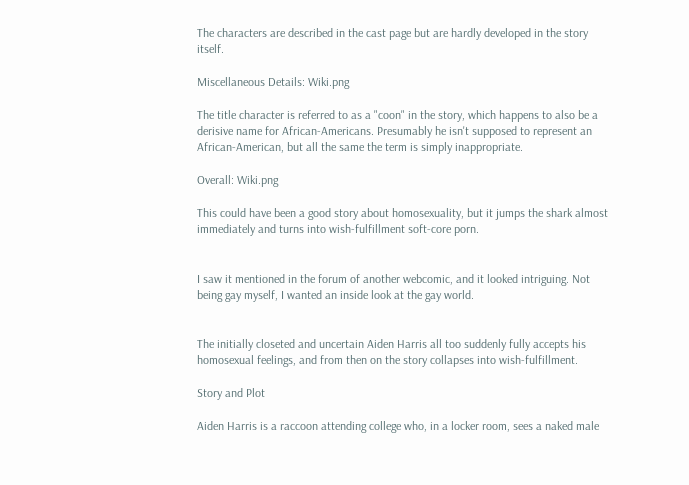The characters are described in the cast page but are hardly developed in the story itself.

Miscellaneous Details: Wiki.png

The title character is referred to as a "coon" in the story, which happens to also be a derisive name for African-Americans. Presumably he isn't supposed to represent an African-American, but all the same the term is simply inappropriate.

Overall: Wiki.png

This could have been a good story about homosexuality, but it jumps the shark almost immediately and turns into wish-fulfillment soft-core porn.


I saw it mentioned in the forum of another webcomic, and it looked intriguing. Not being gay myself, I wanted an inside look at the gay world.


The initially closeted and uncertain Aiden Harris all too suddenly fully accepts his homosexual feelings, and from then on the story collapses into wish-fulfillment.

Story and Plot

Aiden Harris is a raccoon attending college who, in a locker room, sees a naked male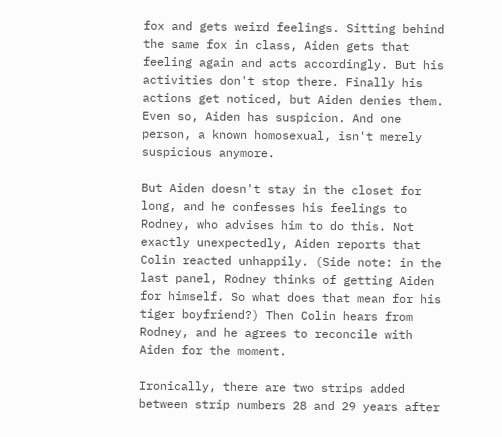fox and gets weird feelings. Sitting behind the same fox in class, Aiden gets that feeling again and acts accordingly. But his activities don't stop there. Finally his actions get noticed, but Aiden denies them. Even so, Aiden has suspicion. And one person, a known homosexual, isn't merely suspicious anymore.

But Aiden doesn't stay in the closet for long, and he confesses his feelings to Rodney, who advises him to do this. Not exactly unexpectedly, Aiden reports that Colin reacted unhappily. (Side note: in the last panel, Rodney thinks of getting Aiden for himself. So what does that mean for his tiger boyfriend?) Then Colin hears from Rodney, and he agrees to reconcile with Aiden for the moment.

Ironically, there are two strips added between strip numbers 28 and 29 years after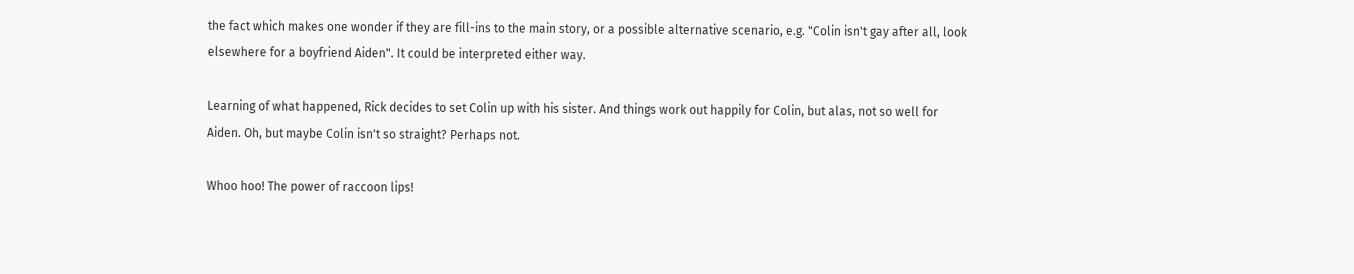the fact which makes one wonder if they are fill-ins to the main story, or a possible alternative scenario, e.g. "Colin isn't gay after all, look elsewhere for a boyfriend Aiden". It could be interpreted either way.

Learning of what happened, Rick decides to set Colin up with his sister. And things work out happily for Colin, but alas, not so well for Aiden. Oh, but maybe Colin isn't so straight? Perhaps not.

Whoo hoo! The power of raccoon lips!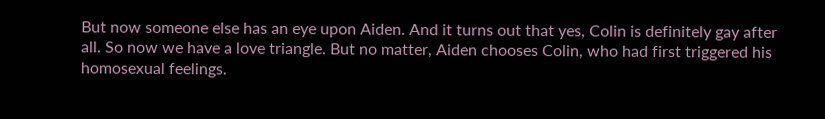But now someone else has an eye upon Aiden. And it turns out that yes, Colin is definitely gay after all. So now we have a love triangle. But no matter, Aiden chooses Colin, who had first triggered his homosexual feelings.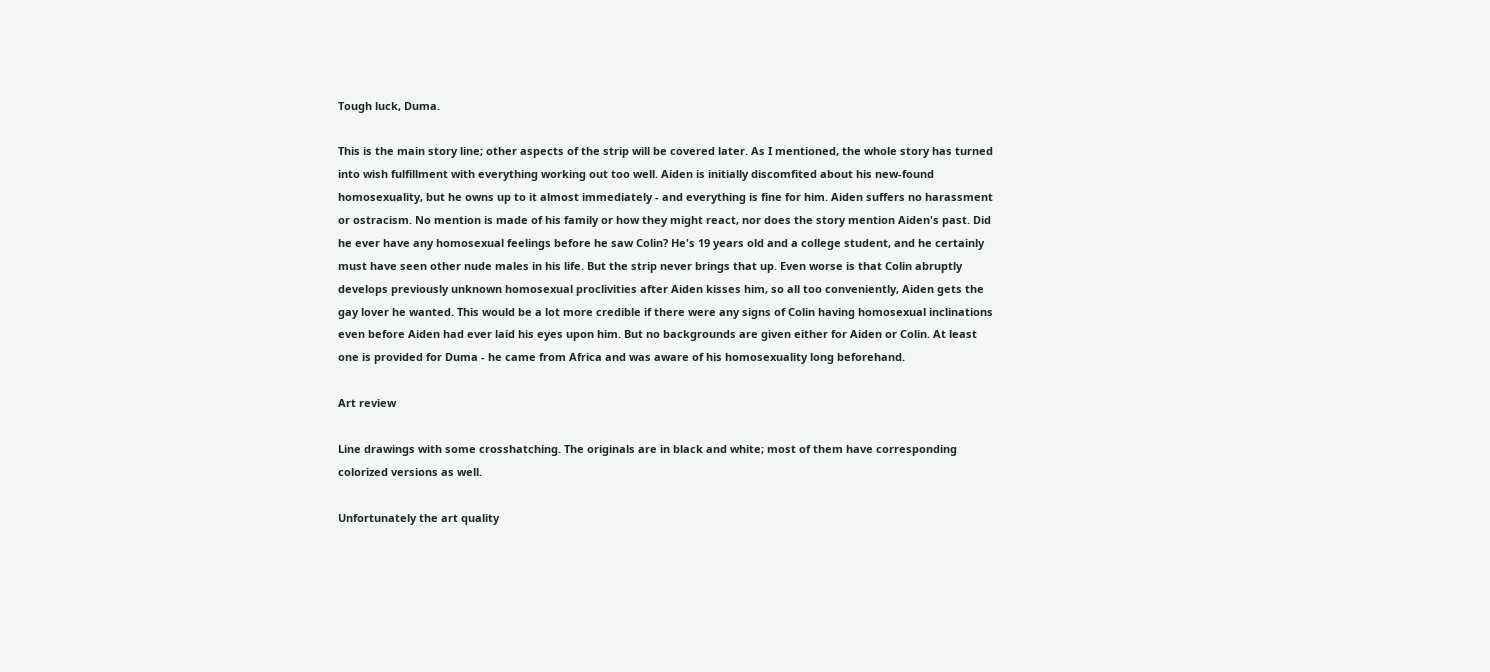Tough luck, Duma.

This is the main story line; other aspects of the strip will be covered later. As I mentioned, the whole story has turned into wish fulfillment with everything working out too well. Aiden is initially discomfited about his new-found homosexuality, but he owns up to it almost immediately - and everything is fine for him. Aiden suffers no harassment or ostracism. No mention is made of his family or how they might react, nor does the story mention Aiden's past. Did he ever have any homosexual feelings before he saw Colin? He's 19 years old and a college student, and he certainly must have seen other nude males in his life. But the strip never brings that up. Even worse is that Colin abruptly develops previously unknown homosexual proclivities after Aiden kisses him, so all too conveniently, Aiden gets the gay lover he wanted. This would be a lot more credible if there were any signs of Colin having homosexual inclinations even before Aiden had ever laid his eyes upon him. But no backgrounds are given either for Aiden or Colin. At least one is provided for Duma - he came from Africa and was aware of his homosexuality long beforehand.

Art review

Line drawings with some crosshatching. The originals are in black and white; most of them have corresponding colorized versions as well.

Unfortunately the art quality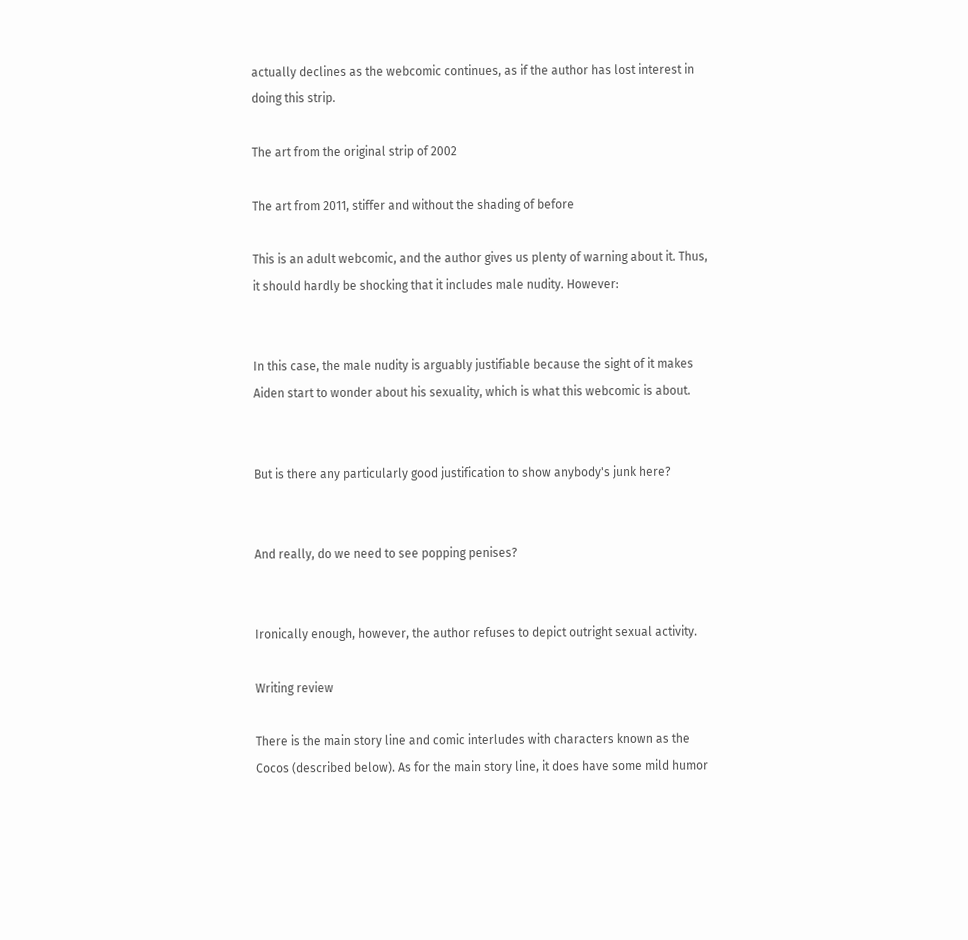actually declines as the webcomic continues, as if the author has lost interest in doing this strip.

The art from the original strip of 2002

The art from 2011, stiffer and without the shading of before

This is an adult webcomic, and the author gives us plenty of warning about it. Thus, it should hardly be shocking that it includes male nudity. However:


In this case, the male nudity is arguably justifiable because the sight of it makes Aiden start to wonder about his sexuality, which is what this webcomic is about.


But is there any particularly good justification to show anybody's junk here?


And really, do we need to see popping penises?


Ironically enough, however, the author refuses to depict outright sexual activity.

Writing review

There is the main story line and comic interludes with characters known as the Cocos (described below). As for the main story line, it does have some mild humor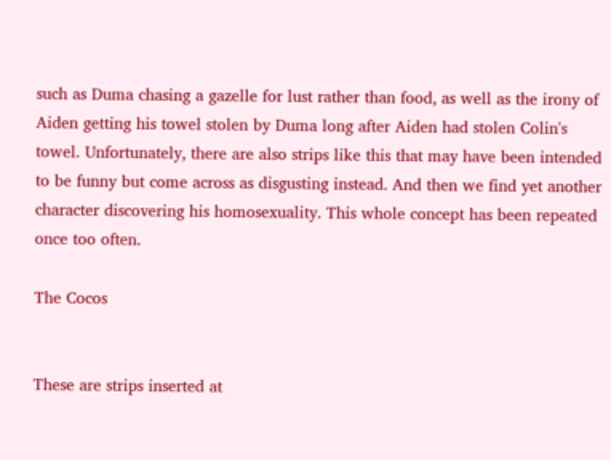such as Duma chasing a gazelle for lust rather than food, as well as the irony of Aiden getting his towel stolen by Duma long after Aiden had stolen Colin's towel. Unfortunately, there are also strips like this that may have been intended to be funny but come across as disgusting instead. And then we find yet another character discovering his homosexuality. This whole concept has been repeated once too often.

The Cocos


These are strips inserted at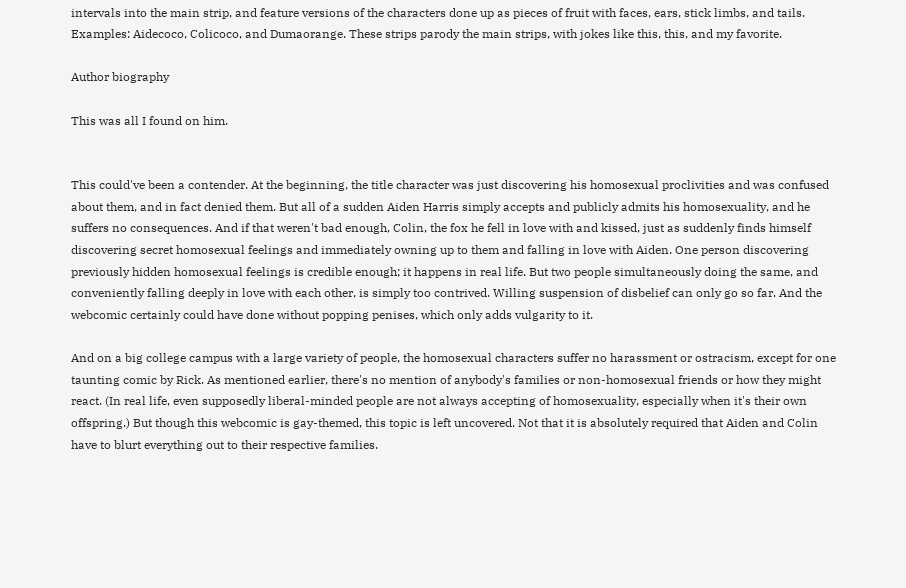intervals into the main strip, and feature versions of the characters done up as pieces of fruit with faces, ears, stick limbs, and tails. Examples: Aidecoco, Colicoco, and Dumaorange. These strips parody the main strips, with jokes like this, this, and my favorite.

Author biography

This was all I found on him.


This could've been a contender. At the beginning, the title character was just discovering his homosexual proclivities and was confused about them, and in fact denied them. But all of a sudden Aiden Harris simply accepts and publicly admits his homosexuality, and he suffers no consequences. And if that weren't bad enough, Colin, the fox he fell in love with and kissed, just as suddenly finds himself discovering secret homosexual feelings and immediately owning up to them and falling in love with Aiden. One person discovering previously hidden homosexual feelings is credible enough; it happens in real life. But two people simultaneously doing the same, and conveniently falling deeply in love with each other, is simply too contrived. Willing suspension of disbelief can only go so far. And the webcomic certainly could have done without popping penises, which only adds vulgarity to it.

And on a big college campus with a large variety of people, the homosexual characters suffer no harassment or ostracism, except for one taunting comic by Rick. As mentioned earlier, there's no mention of anybody's families or non-homosexual friends or how they might react. (In real life, even supposedly liberal-minded people are not always accepting of homosexuality, especially when it's their own offspring.) But though this webcomic is gay-themed, this topic is left uncovered. Not that it is absolutely required that Aiden and Colin have to blurt everything out to their respective families.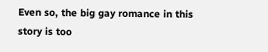Even so, the big gay romance in this story is too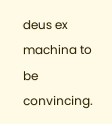deus ex machina to be convincing.